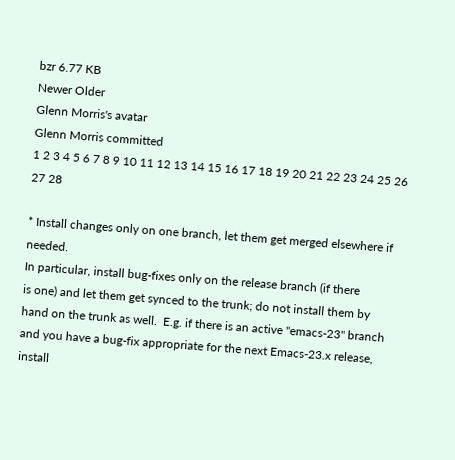bzr 6.77 KB
Newer Older
Glenn Morris's avatar
Glenn Morris committed
1 2 3 4 5 6 7 8 9 10 11 12 13 14 15 16 17 18 19 20 21 22 23 24 25 26 27 28

* Install changes only on one branch, let them get merged elsewhere if needed.
In particular, install bug-fixes only on the release branch (if there
is one) and let them get synced to the trunk; do not install them by
hand on the trunk as well.  E.g. if there is an active "emacs-23" branch
and you have a bug-fix appropriate for the next Emacs-23.x release,
install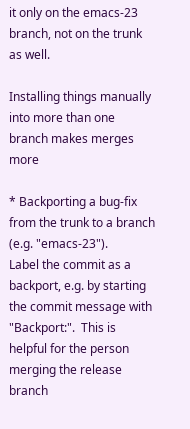it only on the emacs-23 branch, not on the trunk as well.

Installing things manually into more than one branch makes merges more

* Backporting a bug-fix from the trunk to a branch (e.g. "emacs-23").
Label the commit as a backport, e.g. by starting the commit message with
"Backport:".  This is helpful for the person merging the release branch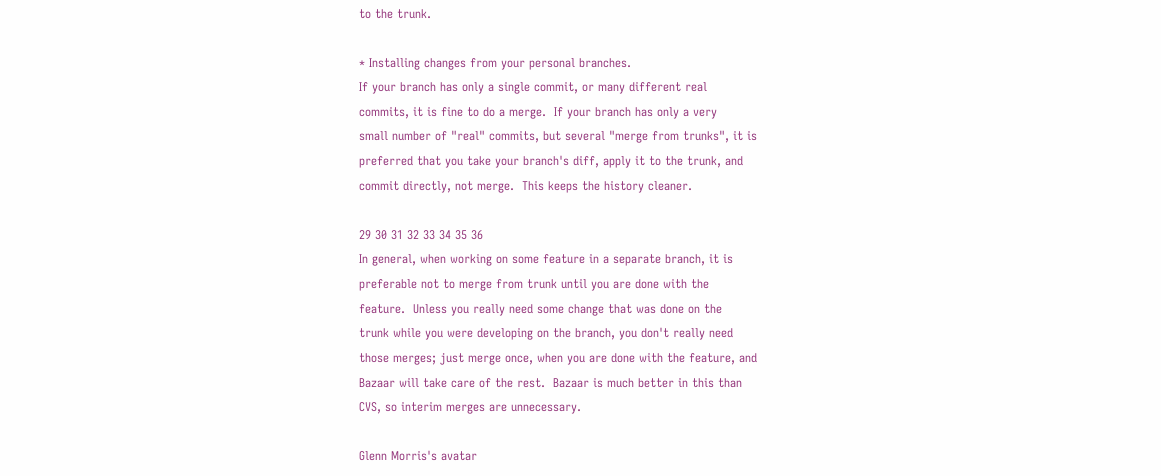to the trunk.

* Installing changes from your personal branches.
If your branch has only a single commit, or many different real
commits, it is fine to do a merge.  If your branch has only a very
small number of "real" commits, but several "merge from trunks", it is
preferred that you take your branch's diff, apply it to the trunk, and
commit directly, not merge.  This keeps the history cleaner.

29 30 31 32 33 34 35 36
In general, when working on some feature in a separate branch, it is
preferable not to merge from trunk until you are done with the
feature.  Unless you really need some change that was done on the
trunk while you were developing on the branch, you don't really need
those merges; just merge once, when you are done with the feature, and
Bazaar will take care of the rest.  Bazaar is much better in this than
CVS, so interim merges are unnecessary.

Glenn Morris's avatar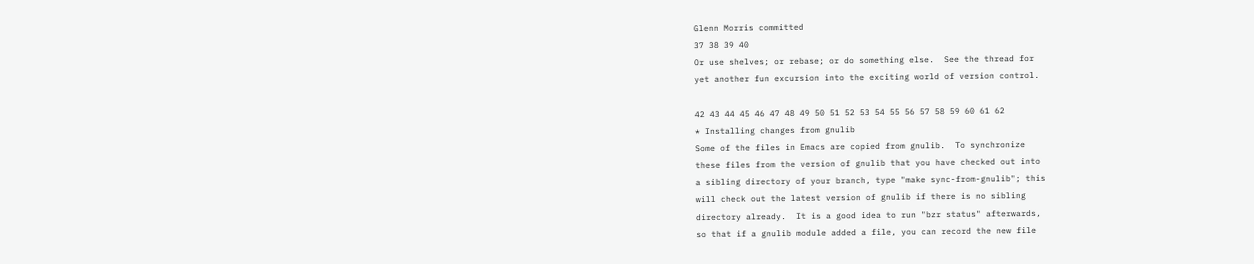Glenn Morris committed
37 38 39 40
Or use shelves; or rebase; or do something else.  See the thread for
yet another fun excursion into the exciting world of version control.

42 43 44 45 46 47 48 49 50 51 52 53 54 55 56 57 58 59 60 61 62
* Installing changes from gnulib
Some of the files in Emacs are copied from gnulib.  To synchronize
these files from the version of gnulib that you have checked out into
a sibling directory of your branch, type "make sync-from-gnulib"; this
will check out the latest version of gnulib if there is no sibling
directory already.  It is a good idea to run "bzr status" afterwards,
so that if a gnulib module added a file, you can record the new file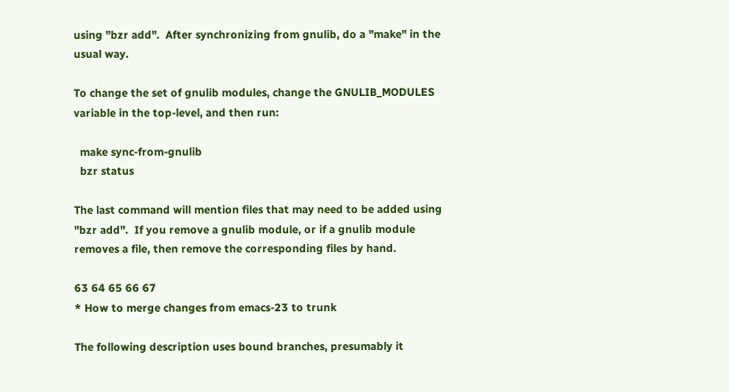using "bzr add".  After synchronizing from gnulib, do a "make" in the
usual way.

To change the set of gnulib modules, change the GNULIB_MODULES
variable in the top-level, and then run:

  make sync-from-gnulib
  bzr status

The last command will mention files that may need to be added using
"bzr add".  If you remove a gnulib module, or if a gnulib module
removes a file, then remove the corresponding files by hand.

63 64 65 66 67
* How to merge changes from emacs-23 to trunk

The following description uses bound branches, presumably it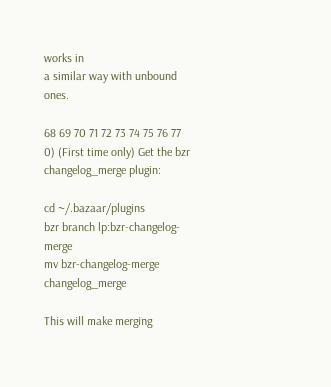works in
a similar way with unbound ones.

68 69 70 71 72 73 74 75 76 77
0) (First time only) Get the bzr changelog_merge plugin:

cd ~/.bazaar/plugins
bzr branch lp:bzr-changelog-merge
mv bzr-changelog-merge changelog_merge

This will make merging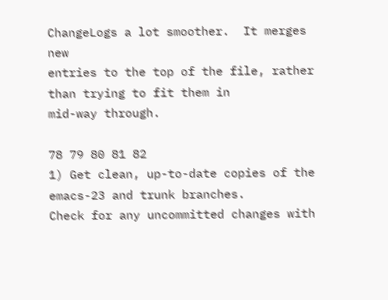ChangeLogs a lot smoother.  It merges new
entries to the top of the file, rather than trying to fit them in
mid-way through.

78 79 80 81 82
1) Get clean, up-to-date copies of the emacs-23 and trunk branches.
Check for any uncommitted changes with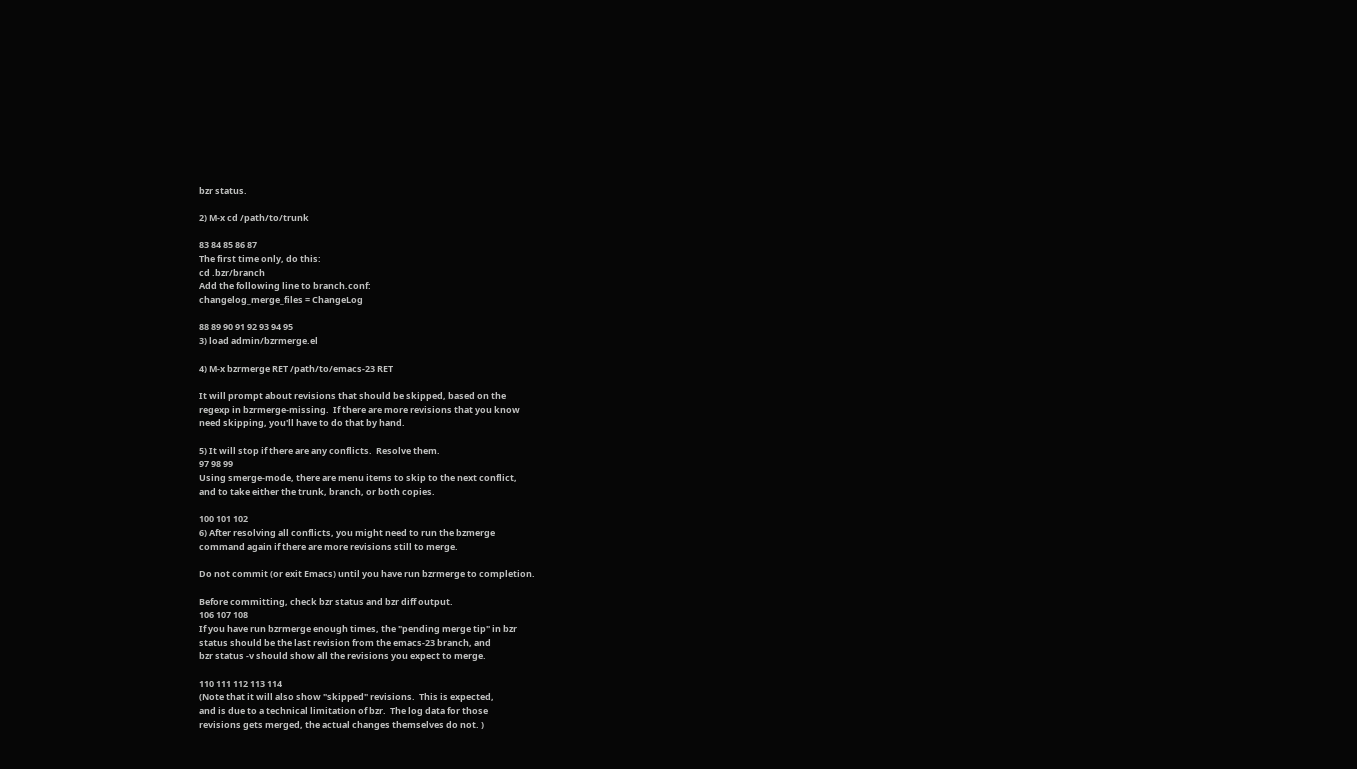bzr status.

2) M-x cd /path/to/trunk

83 84 85 86 87
The first time only, do this:
cd .bzr/branch
Add the following line to branch.conf:
changelog_merge_files = ChangeLog

88 89 90 91 92 93 94 95
3) load admin/bzrmerge.el

4) M-x bzrmerge RET /path/to/emacs-23 RET

It will prompt about revisions that should be skipped, based on the
regexp in bzrmerge-missing.  If there are more revisions that you know
need skipping, you'll have to do that by hand.

5) It will stop if there are any conflicts.  Resolve them.
97 98 99
Using smerge-mode, there are menu items to skip to the next conflict,
and to take either the trunk, branch, or both copies.

100 101 102
6) After resolving all conflicts, you might need to run the bzmerge
command again if there are more revisions still to merge.

Do not commit (or exit Emacs) until you have run bzrmerge to completion.

Before committing, check bzr status and bzr diff output.
106 107 108
If you have run bzrmerge enough times, the "pending merge tip" in bzr
status should be the last revision from the emacs-23 branch, and
bzr status -v should show all the revisions you expect to merge.

110 111 112 113 114
(Note that it will also show "skipped" revisions.  This is expected,
and is due to a technical limitation of bzr.  The log data for those
revisions gets merged, the actual changes themselves do not. )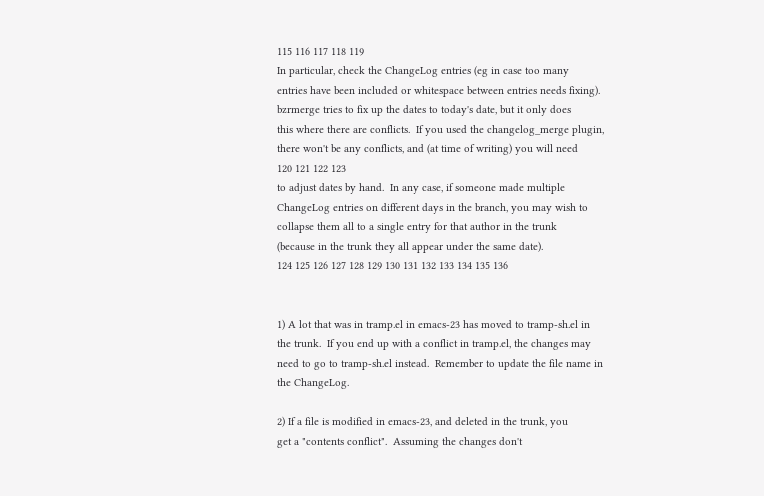115 116 117 118 119
In particular, check the ChangeLog entries (eg in case too many
entries have been included or whitespace between entries needs fixing).
bzrmerge tries to fix up the dates to today's date, but it only does
this where there are conflicts.  If you used the changelog_merge plugin,
there won't be any conflicts, and (at time of writing) you will need
120 121 122 123
to adjust dates by hand.  In any case, if someone made multiple
ChangeLog entries on different days in the branch, you may wish to
collapse them all to a single entry for that author in the trunk
(because in the trunk they all appear under the same date).
124 125 126 127 128 129 130 131 132 133 134 135 136


1) A lot that was in tramp.el in emacs-23 has moved to tramp-sh.el in
the trunk.  If you end up with a conflict in tramp.el, the changes may
need to go to tramp-sh.el instead.  Remember to update the file name in
the ChangeLog.

2) If a file is modified in emacs-23, and deleted in the trunk, you
get a "contents conflict".  Assuming the changes don't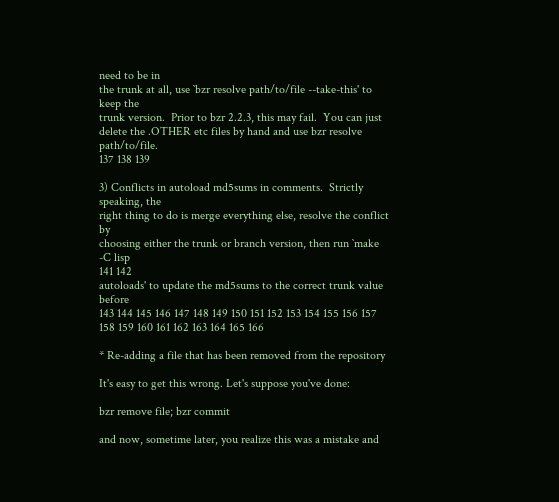need to be in
the trunk at all, use `bzr resolve path/to/file --take-this' to keep the
trunk version.  Prior to bzr 2.2.3, this may fail.  You can just
delete the .OTHER etc files by hand and use bzr resolve path/to/file.
137 138 139

3) Conflicts in autoload md5sums in comments.  Strictly speaking, the
right thing to do is merge everything else, resolve the conflict by
choosing either the trunk or branch version, then run `make -C lisp
141 142
autoloads' to update the md5sums to the correct trunk value before
143 144 145 146 147 148 149 150 151 152 153 154 155 156 157 158 159 160 161 162 163 164 165 166

* Re-adding a file that has been removed from the repository

It's easy to get this wrong. Let's suppose you've done:

bzr remove file; bzr commit

and now, sometime later, you realize this was a mistake and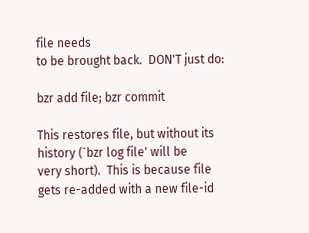file needs
to be brought back.  DON'T just do:

bzr add file; bzr commit

This restores file, but without its history (`bzr log file' will be
very short).  This is because file gets re-added with a new file-id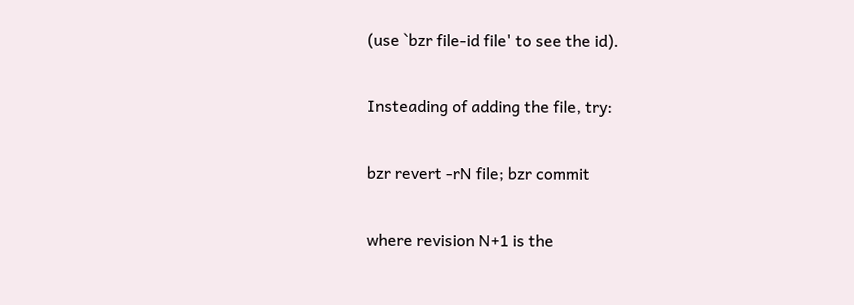(use `bzr file-id file' to see the id).

Insteading of adding the file, try:

bzr revert -rN file; bzr commit

where revision N+1 is the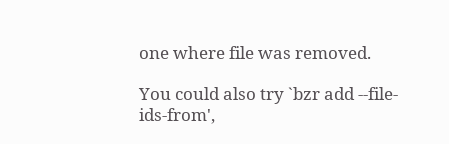one where file was removed.

You could also try `bzr add --file-ids-from',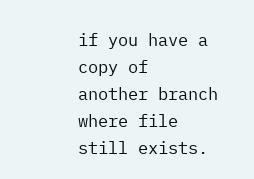if you have a copy of
another branch where file still exists.